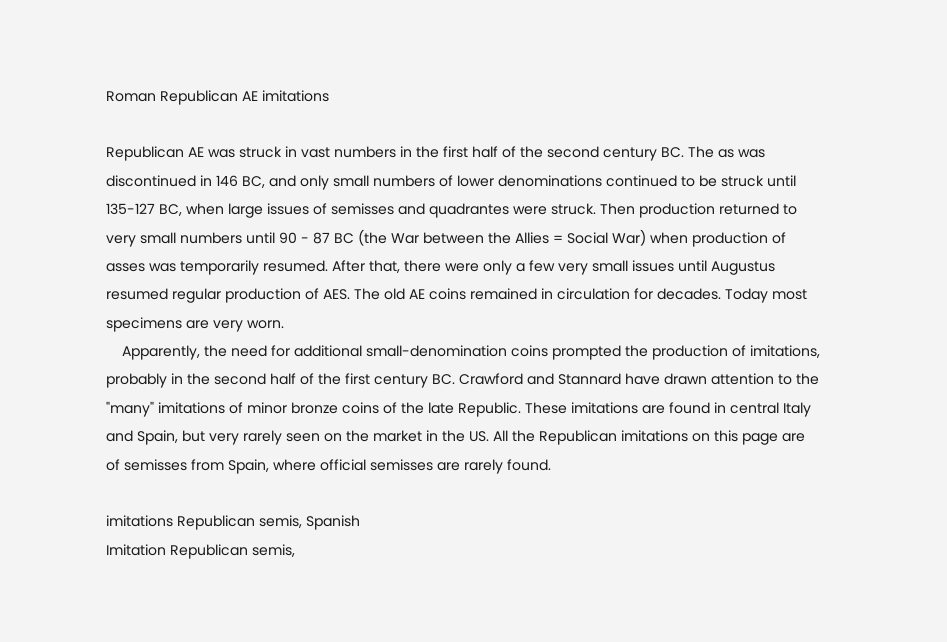Roman Republican AE imitations

Republican AE was struck in vast numbers in the first half of the second century BC. The as was discontinued in 146 BC, and only small numbers of lower denominations continued to be struck until 135-127 BC, when large issues of semisses and quadrantes were struck. Then production returned to very small numbers until 90 - 87 BC (the War between the Allies = Social War) when production of asses was temporarily resumed. After that, there were only a few very small issues until Augustus resumed regular production of AES. The old AE coins remained in circulation for decades. Today most specimens are very worn.
    Apparently, the need for additional small-denomination coins prompted the production of imitations, probably in the second half of the first century BC. Crawford and Stannard have drawn attention to the "many" imitations of minor bronze coins of the late Republic. These imitations are found in central Italy and Spain, but very rarely seen on the market in the US. All the Republican imitations on this page are of semisses from Spain, where official semisses are rarely found.

imitations Republican semis, Spanish
Imitation Republican semis,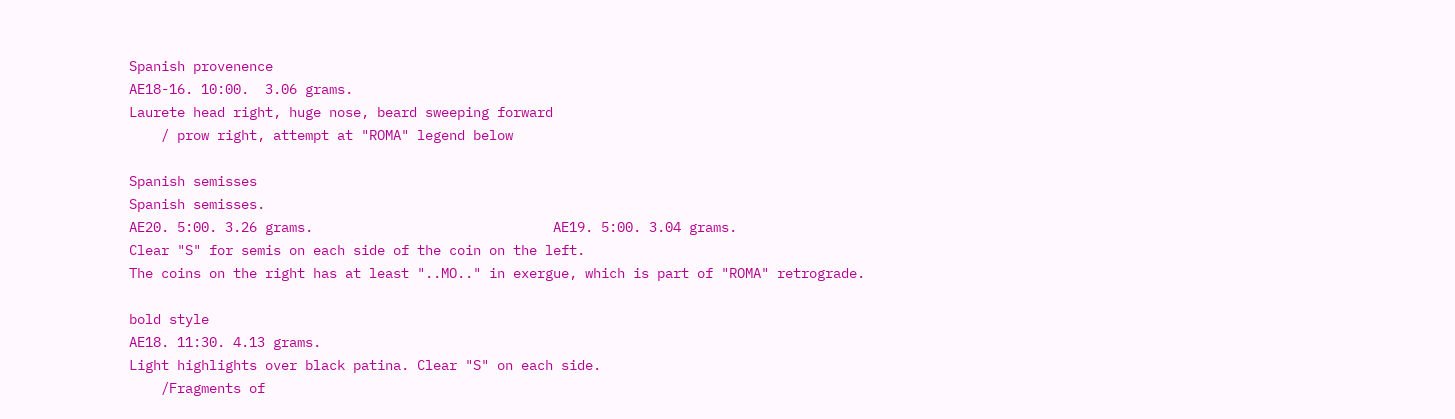Spanish provenence
AE18-16. 10:00.  3.06 grams.
Laurete head right, huge nose, beard sweeping forward
    / prow right, attempt at "ROMA" legend below

Spanish semisses
Spanish semisses.
AE20. 5:00. 3.26 grams.                              AE19. 5:00. 3.04 grams.
Clear "S" for semis on each side of the coin on the left.
The coins on the right has at least "..MO.." in exergue, which is part of "ROMA" retrograde.

bold style
AE18. 11:30. 4.13 grams.
Light highlights over black patina. Clear "S" on each side.
    /Fragments of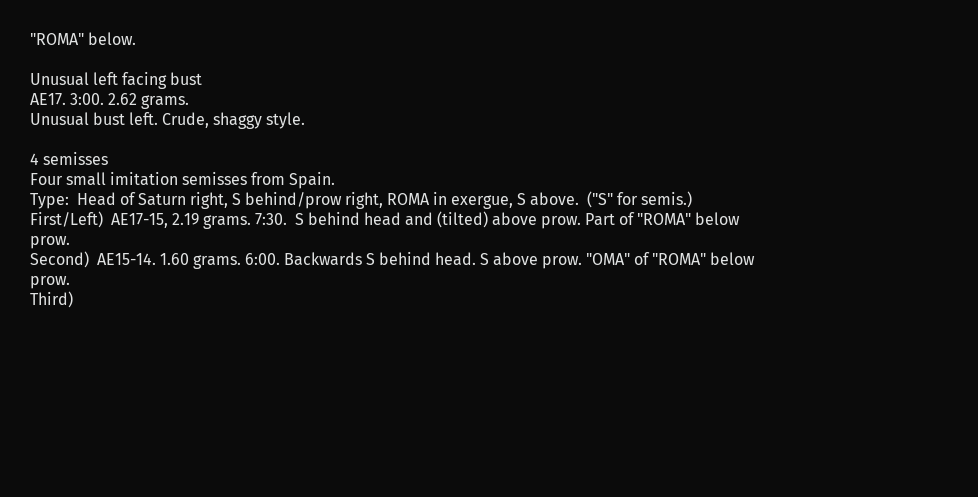"ROMA" below.

Unusual left facing bust
AE17. 3:00. 2.62 grams.
Unusual bust left. Crude, shaggy style.

4 semisses
Four small imitation semisses from Spain.
Type:  Head of Saturn right, S behind/prow right, ROMA in exergue, S above.  ("S" for semis.)
First/Left)  AE17-15, 2.19 grams. 7:30.  S behind head and (tilted) above prow. Part of "ROMA" below prow.
Second)  AE15-14. 1.60 grams. 6:00. Backwards S behind head. S above prow. "OMA" of "ROMA" below prow.
Third)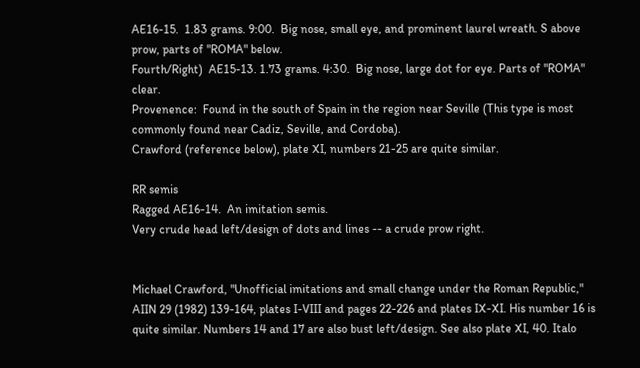AE16-15.  1.83 grams. 9:00.  Big nose, small eye, and prominent laurel wreath. S above prow, parts of "ROMA" below.
Fourth/Right)  AE15-13. 1.73 grams. 4:30.  Big nose, large dot for eye. Parts of "ROMA" clear.
Provenence:  Found in the south of Spain in the region near Seville (This type is most commonly found near Cadiz, Seville, and Cordoba).
Crawford (reference below), plate XI, numbers 21-25 are quite similar.

RR semis
Ragged AE16-14.  An imitation semis.
Very crude head left/design of dots and lines -- a crude prow right.


Michael Crawford, "Unofficial imitations and small change under the Roman Republic," AIIN 29 (1982) 139-164, plates I-VIII and pages 22-226 and plates IX-XI. His number 16 is quite similar. Numbers 14 and 17 are also bust left/design. See also plate XI, 40. Italo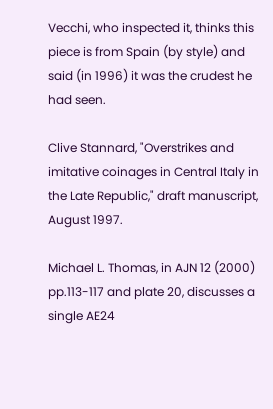Vecchi, who inspected it, thinks this piece is from Spain (by style) and said (in 1996) it was the crudest he had seen.

Clive Stannard, "Overstrikes and imitative coinages in Central Italy in the Late Republic," draft manuscript, August 1997.

Michael L. Thomas, in AJN 12 (2000) pp.113-117 and plate 20, discusses a single AE24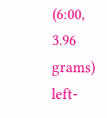(6:00, 3.96 grams) left-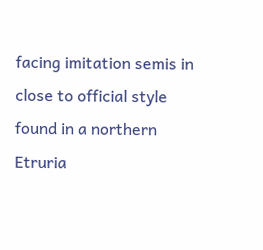facing imitation semis in close to official style found in a northern Etruria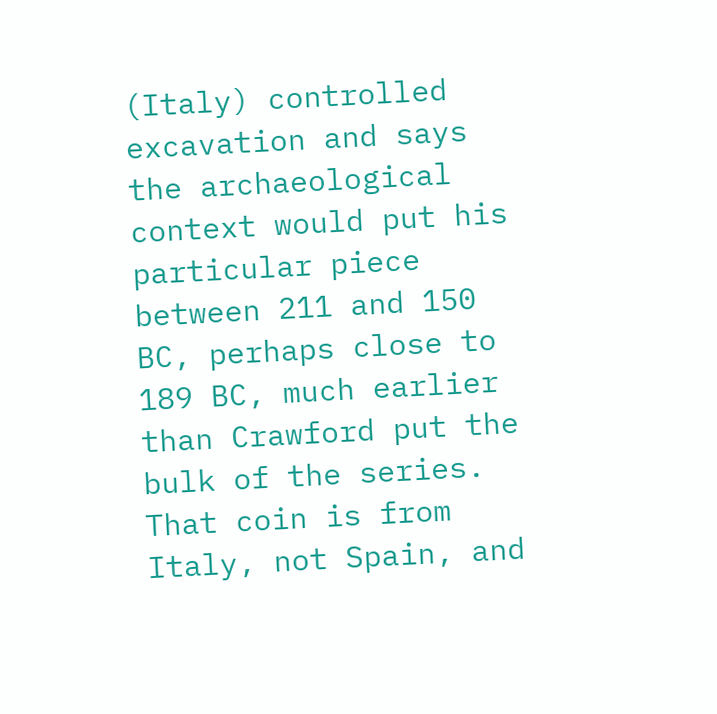(Italy) controlled excavation and says the archaeological context would put his particular piece between 211 and 150 BC, perhaps close to 189 BC, much earlier than Crawford put the bulk of the series.  That coin is from Italy, not Spain, and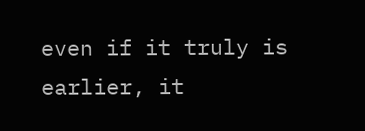even if it truly is earlier, it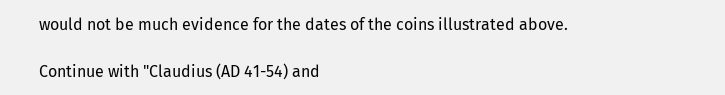would not be much evidence for the dates of the coins illustrated above.

Continue with "Claudius (AD 41-54) and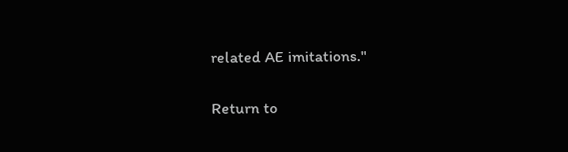related AE imitations."

Return to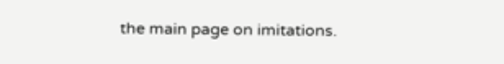the main page on imitations.